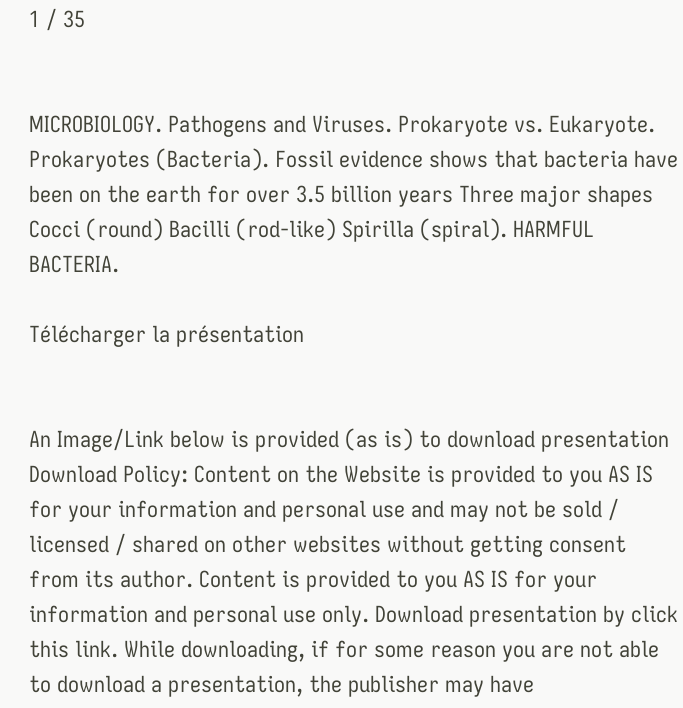1 / 35


MICROBIOLOGY. Pathogens and Viruses. Prokaryote vs. Eukaryote. Prokaryotes (Bacteria). Fossil evidence shows that bacteria have been on the earth for over 3.5 billion years Three major shapes Cocci (round) Bacilli (rod-like) Spirilla (spiral). HARMFUL BACTERIA.

Télécharger la présentation


An Image/Link below is provided (as is) to download presentation Download Policy: Content on the Website is provided to you AS IS for your information and personal use and may not be sold / licensed / shared on other websites without getting consent from its author. Content is provided to you AS IS for your information and personal use only. Download presentation by click this link. While downloading, if for some reason you are not able to download a presentation, the publisher may have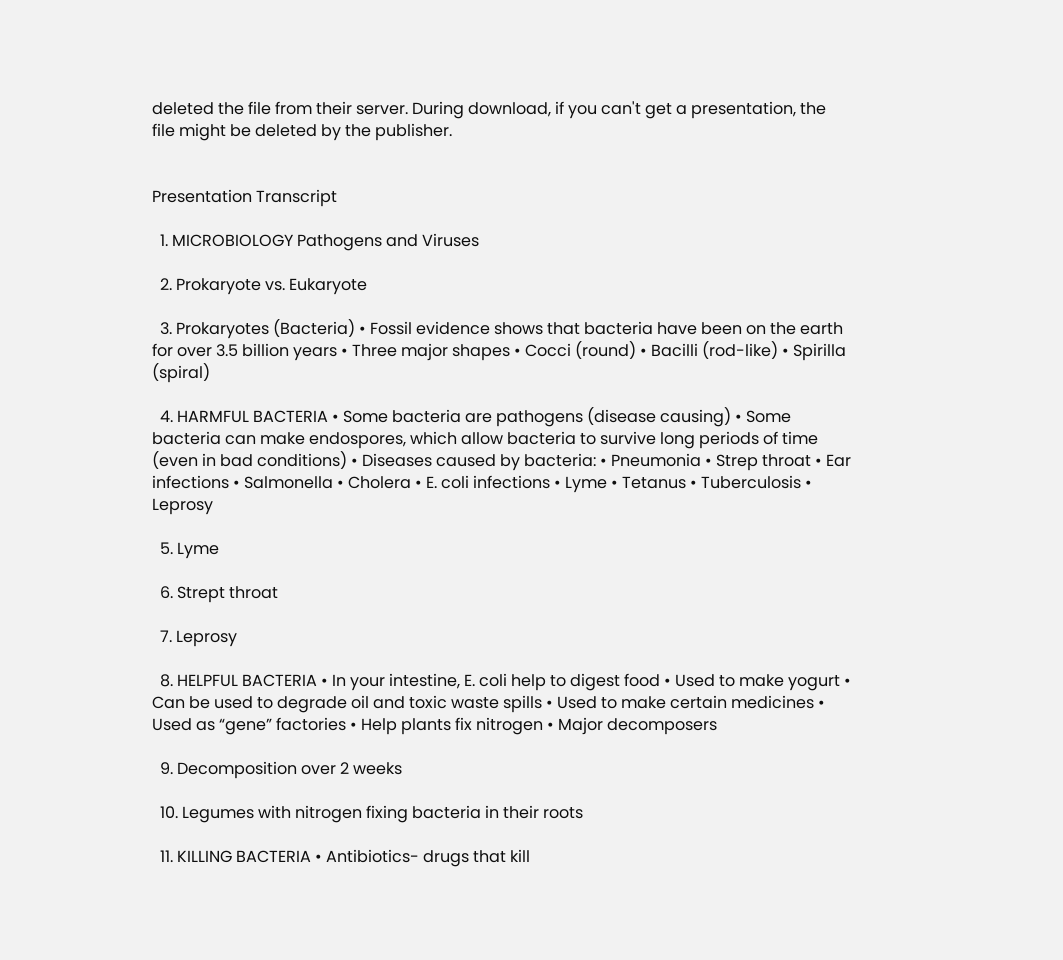deleted the file from their server. During download, if you can't get a presentation, the file might be deleted by the publisher.


Presentation Transcript

  1. MICROBIOLOGY Pathogens and Viruses

  2. Prokaryote vs. Eukaryote

  3. Prokaryotes (Bacteria) • Fossil evidence shows that bacteria have been on the earth for over 3.5 billion years • Three major shapes • Cocci (round) • Bacilli (rod-like) • Spirilla (spiral)

  4. HARMFUL BACTERIA • Some bacteria are pathogens (disease causing) • Some bacteria can make endospores, which allow bacteria to survive long periods of time (even in bad conditions) • Diseases caused by bacteria: • Pneumonia • Strep throat • Ear infections • Salmonella • Cholera • E. coli infections • Lyme • Tetanus • Tuberculosis • Leprosy

  5. Lyme

  6. Strept throat

  7. Leprosy

  8. HELPFUL BACTERIA • In your intestine, E. coli help to digest food • Used to make yogurt • Can be used to degrade oil and toxic waste spills • Used to make certain medicines • Used as “gene” factories • Help plants fix nitrogen • Major decomposers

  9. Decomposition over 2 weeks

  10. Legumes with nitrogen fixing bacteria in their roots

  11. KILLING BACTERIA • Antibiotics- drugs that kill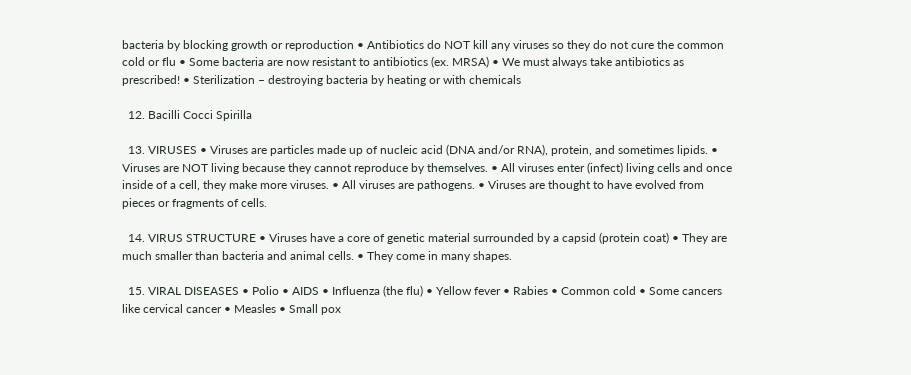bacteria by blocking growth or reproduction • Antibiotics do NOT kill any viruses so they do not cure the common cold or flu • Some bacteria are now resistant to antibiotics (ex. MRSA) • We must always take antibiotics as prescribed! • Sterilization – destroying bacteria by heating or with chemicals

  12. Bacilli Cocci Spirilla

  13. VIRUSES • Viruses are particles made up of nucleic acid (DNA and/or RNA), protein, and sometimes lipids. • Viruses are NOT living because they cannot reproduce by themselves. • All viruses enter (infect) living cells and once inside of a cell, they make more viruses. • All viruses are pathogens. • Viruses are thought to have evolved from pieces or fragments of cells.

  14. VIRUS STRUCTURE • Viruses have a core of genetic material surrounded by a capsid (protein coat) • They are much smaller than bacteria and animal cells. • They come in many shapes.

  15. VIRAL DISEASES • Polio • AIDS • Influenza (the flu) • Yellow fever • Rabies • Common cold • Some cancers like cervical cancer • Measles • Small pox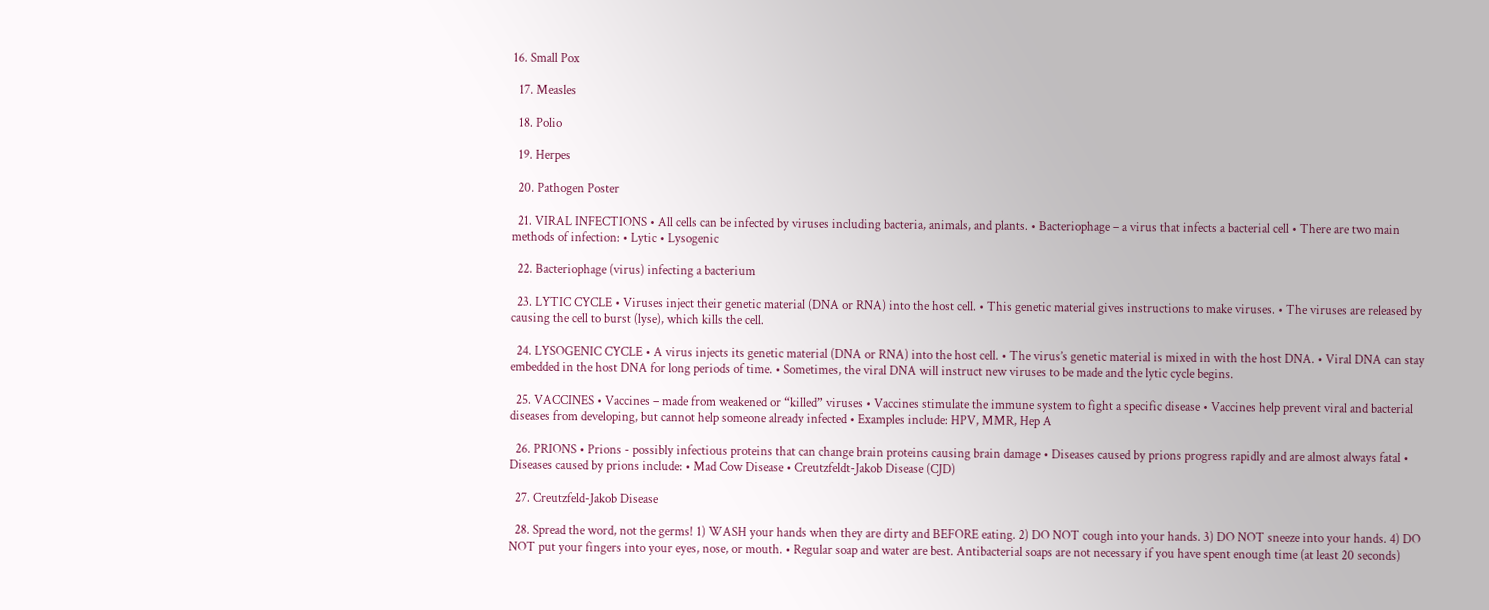16. Small Pox

  17. Measles

  18. Polio

  19. Herpes

  20. Pathogen Poster

  21. VIRAL INFECTIONS • All cells can be infected by viruses including bacteria, animals, and plants. • Bacteriophage – a virus that infects a bacterial cell • There are two main methods of infection: • Lytic • Lysogenic

  22. Bacteriophage (virus) infecting a bacterium

  23. LYTIC CYCLE • Viruses inject their genetic material (DNA or RNA) into the host cell. • This genetic material gives instructions to make viruses. • The viruses are released by causing the cell to burst (lyse), which kills the cell.

  24. LYSOGENIC CYCLE • A virus injects its genetic material (DNA or RNA) into the host cell. • The virus’s genetic material is mixed in with the host DNA. • Viral DNA can stay embedded in the host DNA for long periods of time. • Sometimes, the viral DNA will instruct new viruses to be made and the lytic cycle begins.

  25. VACCINES • Vaccines – made from weakened or “killed” viruses • Vaccines stimulate the immune system to fight a specific disease • Vaccines help prevent viral and bacterial diseases from developing, but cannot help someone already infected • Examples include: HPV, MMR, Hep A

  26. PRIONS • Prions - possibly infectious proteins that can change brain proteins causing brain damage • Diseases caused by prions progress rapidly and are almost always fatal • Diseases caused by prions include: • Mad Cow Disease • Creutzfeldt-Jakob Disease (CJD)

  27. Creutzfeld-Jakob Disease

  28. Spread the word, not the germs! 1) WASH your hands when they are dirty and BEFORE eating. 2) DO NOT cough into your hands. 3) DO NOT sneeze into your hands. 4) DO NOT put your fingers into your eyes, nose, or mouth. • Regular soap and water are best. Antibacterial soaps are not necessary if you have spent enough time (at least 20 seconds)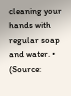cleaning your hands with regular soap and water. • (Source: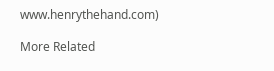www.henrythehand.com)

More Related